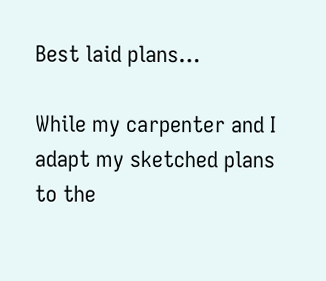Best laid plans…

While my carpenter and I adapt my sketched plans to the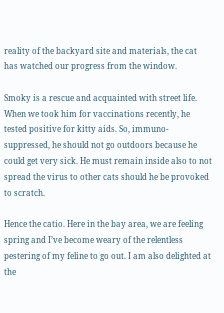reality of the backyard site and materials, the cat has watched our progress from the window.

Smoky is a rescue and acquainted with street life. When we took him for vaccinations recently, he tested positive for kitty aids. So, immuno-suppressed, he should not go outdoors because he could get very sick. He must remain inside also to not spread the virus to other cats should he be provoked to scratch.

Hence the catio. Here in the bay area, we are feeling spring and I’ve become weary of the relentless pestering of my feline to go out. I am also delighted at the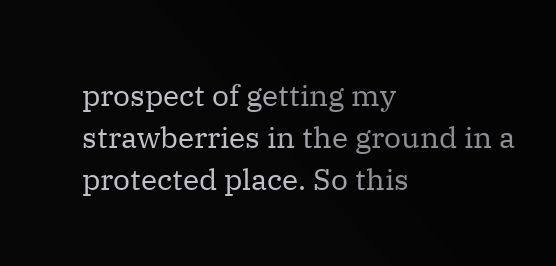prospect of getting my strawberries in the ground in a protected place. So this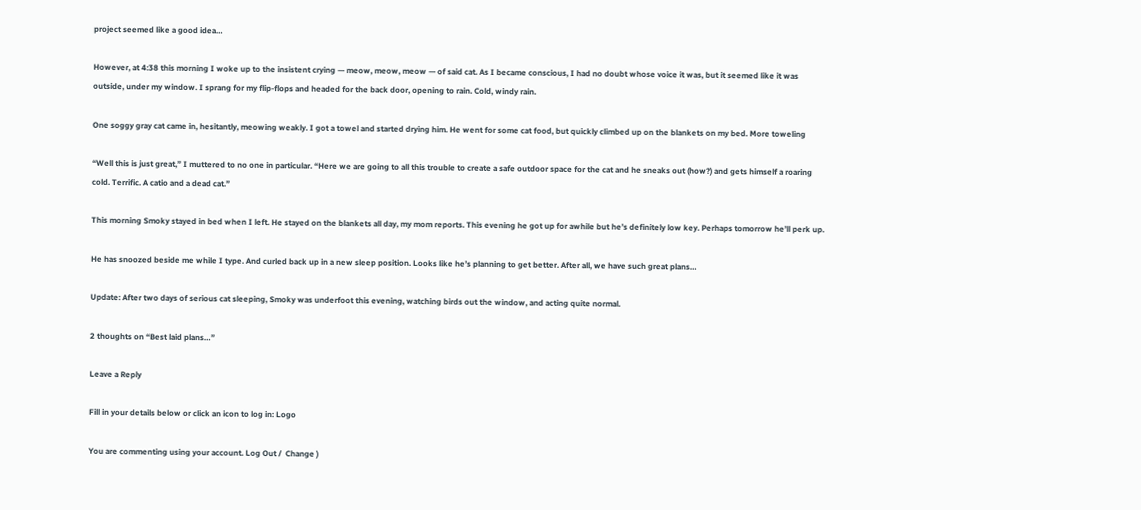project seemed like a good idea…

However, at 4:38 this morning I woke up to the insistent crying — meow, meow, meow — of said cat. As I became conscious, I had no doubt whose voice it was, but it seemed like it was outside, under my window. I sprang for my flip-flops and headed for the back door, opening to rain. Cold, windy rain.

One soggy gray cat came in, hesitantly, meowing weakly. I got a towel and started drying him. He went for some cat food, but quickly climbed up on the blankets on my bed. More toweling

“Well this is just great,” I muttered to no one in particular. “Here we are going to all this trouble to create a safe outdoor space for the cat and he sneaks out (how?) and gets himself a roaring cold. Terrific. A catio and a dead cat.”

This morning Smoky stayed in bed when I left. He stayed on the blankets all day, my mom reports. This evening he got up for awhile but he’s definitely low key. Perhaps tomorrow he’ll perk up.

He has snoozed beside me while I type. And curled back up in a new sleep position. Looks like he’s planning to get better. After all, we have such great plans…

Update: After two days of serious cat sleeping, Smoky was underfoot this evening, watching birds out the window, and acting quite normal.

2 thoughts on “Best laid plans…”

Leave a Reply

Fill in your details below or click an icon to log in: Logo

You are commenting using your account. Log Out /  Change )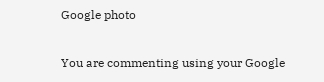Google photo

You are commenting using your Google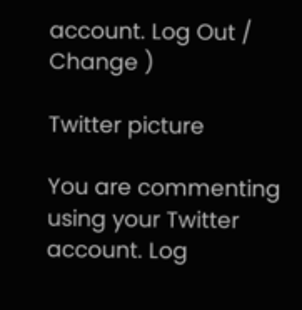account. Log Out /  Change )

Twitter picture

You are commenting using your Twitter account. Log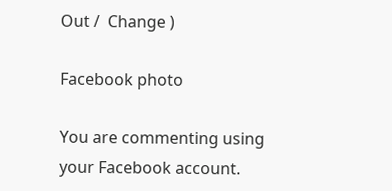Out /  Change )

Facebook photo

You are commenting using your Facebook account.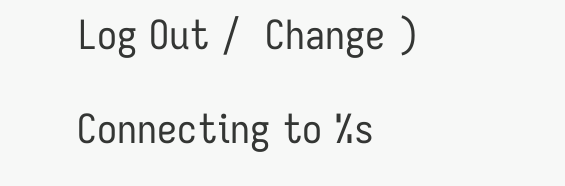Log Out /  Change )

Connecting to %s